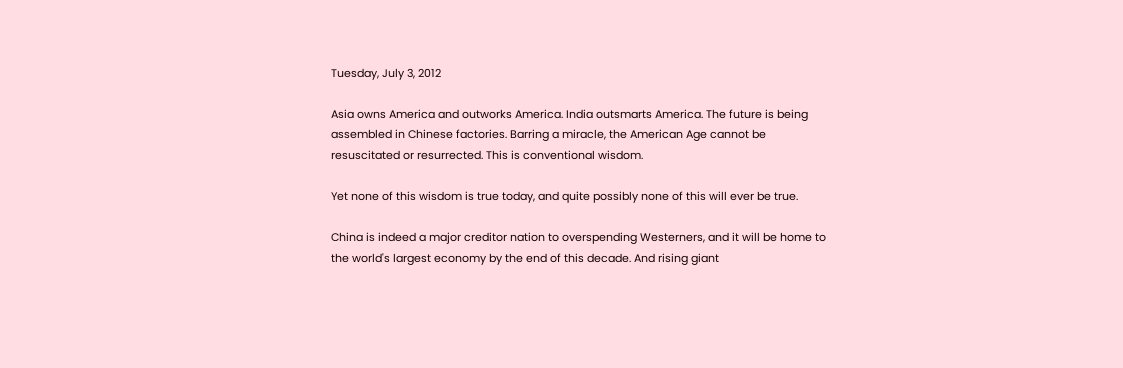Tuesday, July 3, 2012

Asia owns America and outworks America. India outsmarts America. The future is being assembled in Chinese factories. Barring a miracle, the American Age cannot be resuscitated or resurrected. This is conventional wisdom.

Yet none of this wisdom is true today, and quite possibly none of this will ever be true.

China is indeed a major creditor nation to overspending Westerners, and it will be home to the world's largest economy by the end of this decade. And rising giant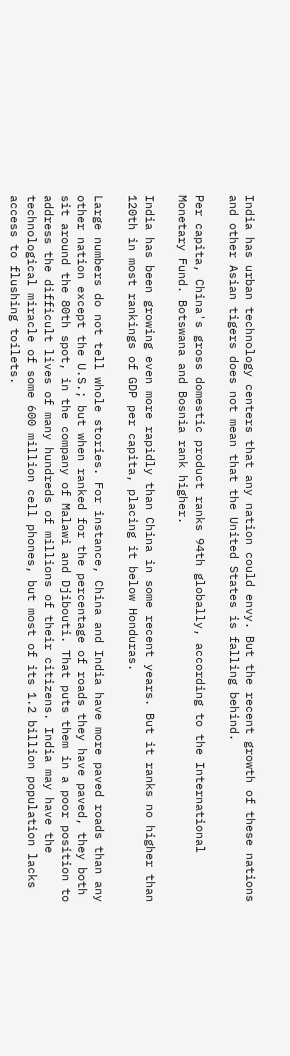India has urban technology centers that any nation could envy. But the recent growth of these nations and other Asian tigers does not mean that the United States is falling behind.

Per capita, China's gross domestic product ranks 94th globally, according to the International Monetary Fund. Botswana and Bosnia rank higher.

India has been growing even more rapidly than China in some recent years. But it ranks no higher than 120th in most rankings of GDP per capita, placing it below Honduras.

Large numbers do not tell whole stories. For instance, China and India have more paved roads than any other nation except the U.S.; but when ranked for the percentage of roads they have paved, they both sit around the 80th spot, in the company of Malawi and Djibouti. That puts them in a poor position to address the difficult lives of many hundreds of millions of their citizens. India may have the technological miracle of some 600 million cell phones, but most of its 1.2 billion population lacks access to flushing toilets.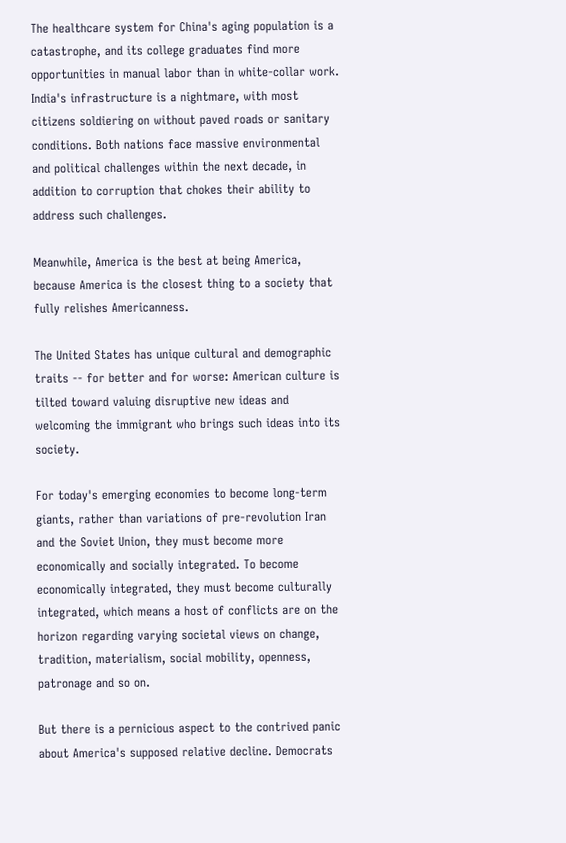The healthcare system for China's aging population is a catastrophe, and its college graduates find more opportunities in manual labor than in white-collar work. India's infrastructure is a nightmare, with most citizens soldiering on without paved roads or sanitary conditions. Both nations face massive environmental and political challenges within the next decade, in addition to corruption that chokes their ability to address such challenges.

Meanwhile, America is the best at being America, because America is the closest thing to a society that fully relishes Americanness.

The United States has unique cultural and demographic traits -- for better and for worse: American culture is tilted toward valuing disruptive new ideas and welcoming the immigrant who brings such ideas into its society.

For today's emerging economies to become long-term giants, rather than variations of pre-revolution Iran and the Soviet Union, they must become more economically and socially integrated. To become economically integrated, they must become culturally integrated, which means a host of conflicts are on the horizon regarding varying societal views on change, tradition, materialism, social mobility, openness, patronage and so on.

But there is a pernicious aspect to the contrived panic about America's supposed relative decline. Democrats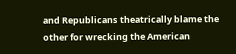and Republicans theatrically blame the other for wrecking the American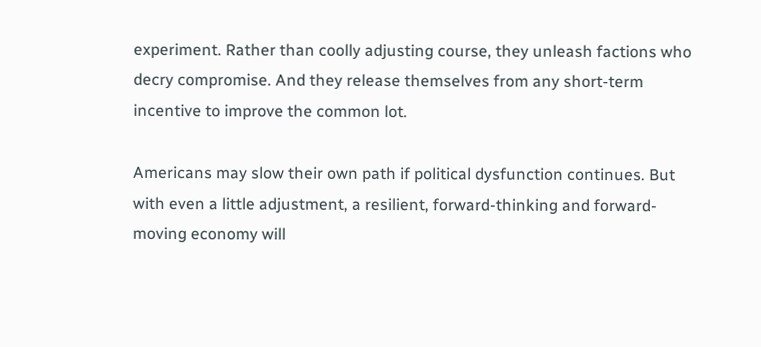experiment. Rather than coolly adjusting course, they unleash factions who decry compromise. And they release themselves from any short-term incentive to improve the common lot.

Americans may slow their own path if political dysfunction continues. But with even a little adjustment, a resilient, forward-thinking and forward-moving economy will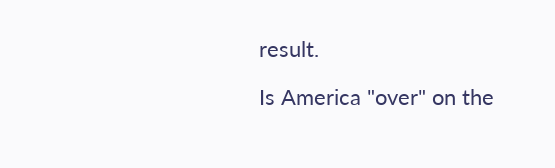result.

Is America "over" on the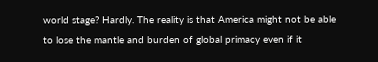world stage? Hardly. The reality is that America might not be able to lose the mantle and burden of global primacy even if it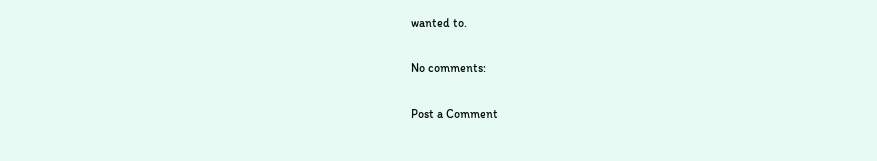wanted to.

No comments:

Post a Comment